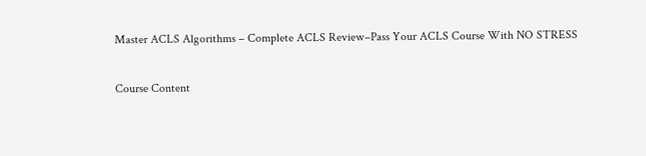Master ACLS Algorithms – Complete ACLS Review–Pass Your ACLS Course With NO STRESS

Course Content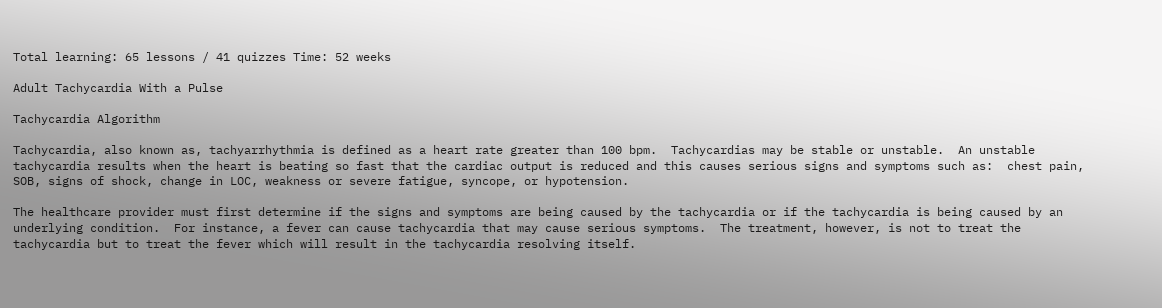Total learning: 65 lessons / 41 quizzes Time: 52 weeks

Adult Tachycardia With a Pulse

Tachycardia Algorithm

Tachycardia, also known as, tachyarrhythmia is defined as a heart rate greater than 100 bpm.  Tachycardias may be stable or unstable.  An unstable tachycardia results when the heart is beating so fast that the cardiac output is reduced and this causes serious signs and symptoms such as:  chest pain, SOB, signs of shock, change in LOC, weakness or severe fatigue, syncope, or hypotension.

The healthcare provider must first determine if the signs and symptoms are being caused by the tachycardia or if the tachycardia is being caused by an underlying condition.  For instance, a fever can cause tachycardia that may cause serious symptoms.  The treatment, however, is not to treat the tachycardia but to treat the fever which will result in the tachycardia resolving itself.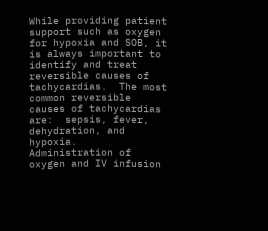While providing patient support such as oxygen for hypoxia and SOB, it is always important to identify and treat reversible causes of tachycardias.  The most common reversible causes of tachycardias are:  sepsis, fever, dehydration, and hypoxia.  Administration of oxygen and IV infusion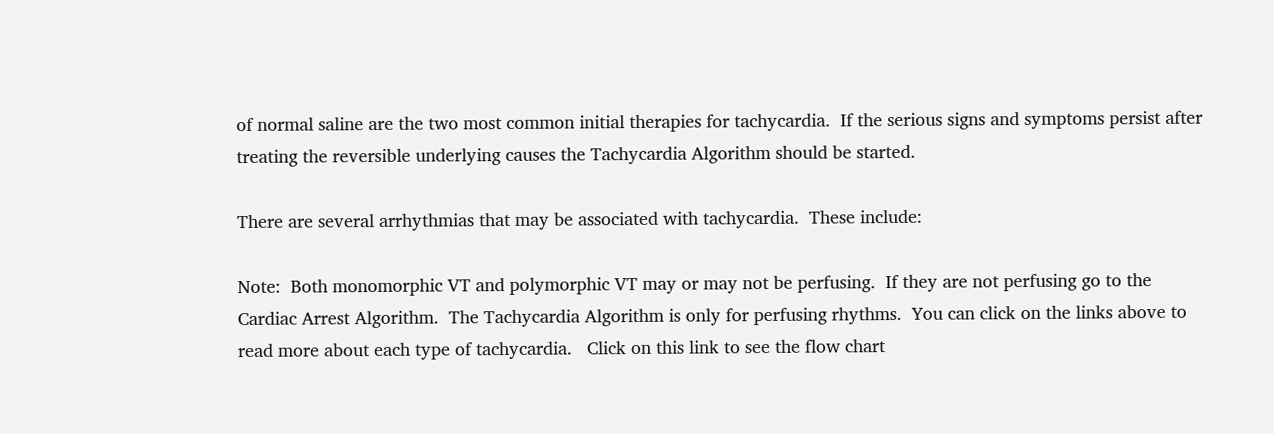of normal saline are the two most common initial therapies for tachycardia.  If the serious signs and symptoms persist after treating the reversible underlying causes the Tachycardia Algorithm should be started.

There are several arrhythmias that may be associated with tachycardia.  These include:

Note:  Both monomorphic VT and polymorphic VT may or may not be perfusing.  If they are not perfusing go to the Cardiac Arrest Algorithm.  The Tachycardia Algorithm is only for perfusing rhythms.  You can click on the links above to read more about each type of tachycardia.   Click on this link to see the flow chart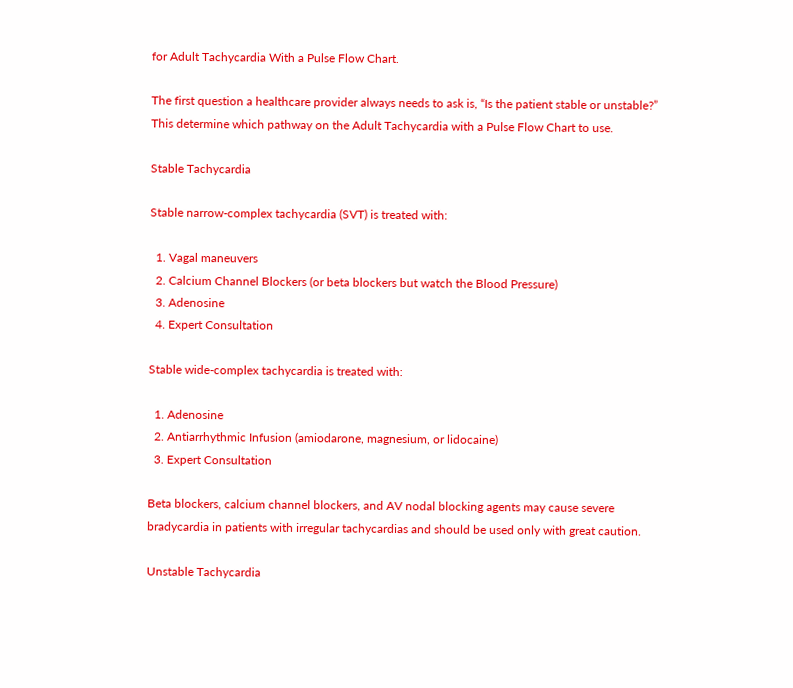for Adult Tachycardia With a Pulse Flow Chart.

The first question a healthcare provider always needs to ask is, “Is the patient stable or unstable?”  This determine which pathway on the Adult Tachycardia with a Pulse Flow Chart to use.

Stable Tachycardia

Stable narrow-complex tachycardia (SVT) is treated with:

  1. Vagal maneuvers
  2. Calcium Channel Blockers (or beta blockers but watch the Blood Pressure)
  3. Adenosine
  4. Expert Consultation

Stable wide-complex tachycardia is treated with:

  1. Adenosine
  2. Antiarrhythmic Infusion (amiodarone, magnesium, or lidocaine)
  3. Expert Consultation

Beta blockers, calcium channel blockers, and AV nodal blocking agents may cause severe bradycardia in patients with irregular tachycardias and should be used only with great caution.

Unstable Tachycardia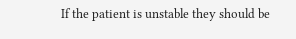If the patient is unstable they should be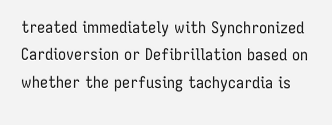treated immediately with Synchronized Cardioversion or Defibrillation based on whether the perfusing tachycardia is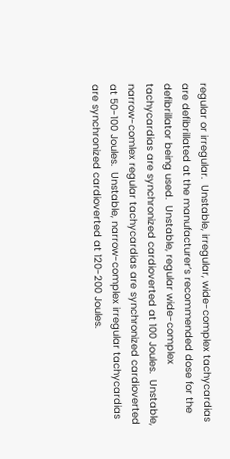regular or irregular.  Unstable, irregular, wide-complex tachycardias are defibrillated at the manufacturer’s recommended dose for the defibrillator being used.  Unstable, regular wide-complex tachycardias are synchronized cardioverted at 100 Joules.  Unstable, narrow-comlex regular tachycardias are synchronized cardioverted at 50-100 Joules.  Unstable, narrow-complex irregular tachycardias are synchronized cardioverted at 120-200 Joules.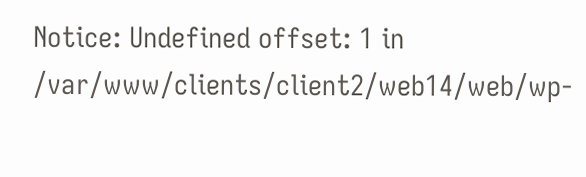Notice: Undefined offset: 1 in /var/www/clients/client2/web14/web/wp-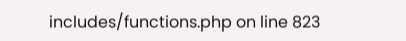includes/functions.php on line 823